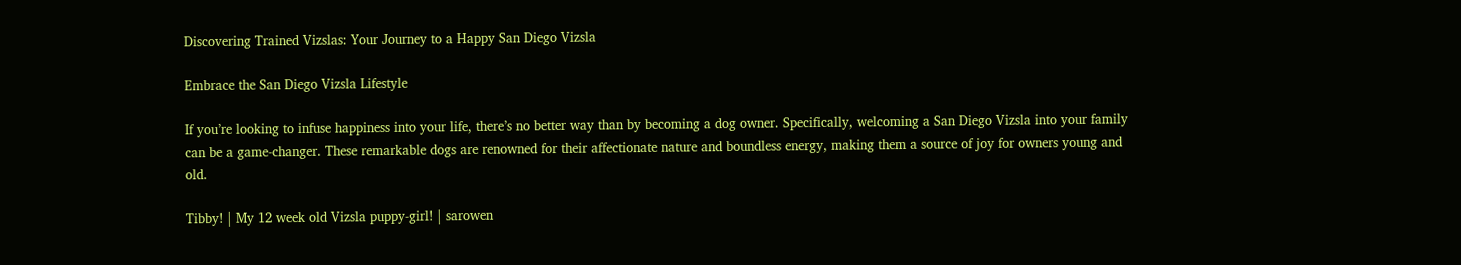Discovering Trained Vizslas: Your Journey to a Happy San Diego Vizsla

Embrace the San Diego Vizsla Lifestyle

If you’re looking to infuse happiness into your life, there’s no better way than by becoming a dog owner. Specifically, welcoming a San Diego Vizsla into your family can be a game-changer. These remarkable dogs are renowned for their affectionate nature and boundless energy, making them a source of joy for owners young and old.

Tibby! | My 12 week old Vizsla puppy-girl! | sarowen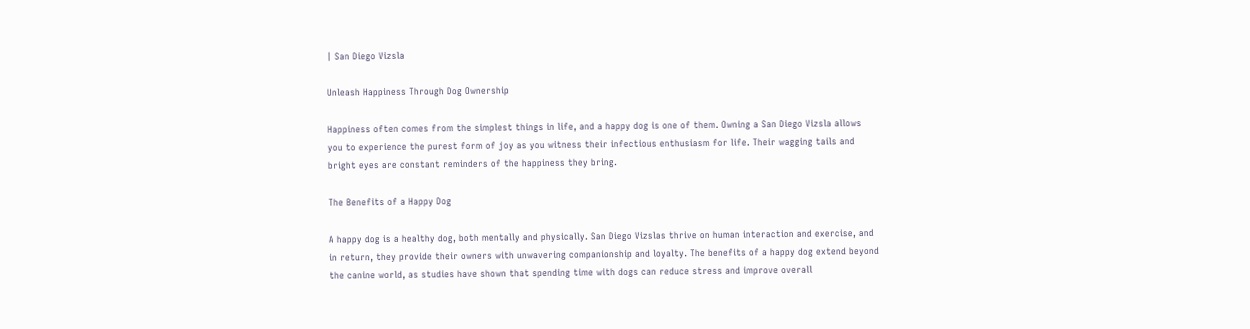| San Diego Vizsla

Unleash Happiness Through Dog Ownership

Happiness often comes from the simplest things in life, and a happy dog is one of them. Owning a San Diego Vizsla allows you to experience the purest form of joy as you witness their infectious enthusiasm for life. Their wagging tails and bright eyes are constant reminders of the happiness they bring.

The Benefits of a Happy Dog

A happy dog is a healthy dog, both mentally and physically. San Diego Vizslas thrive on human interaction and exercise, and in return, they provide their owners with unwavering companionship and loyalty. The benefits of a happy dog extend beyond the canine world, as studies have shown that spending time with dogs can reduce stress and improve overall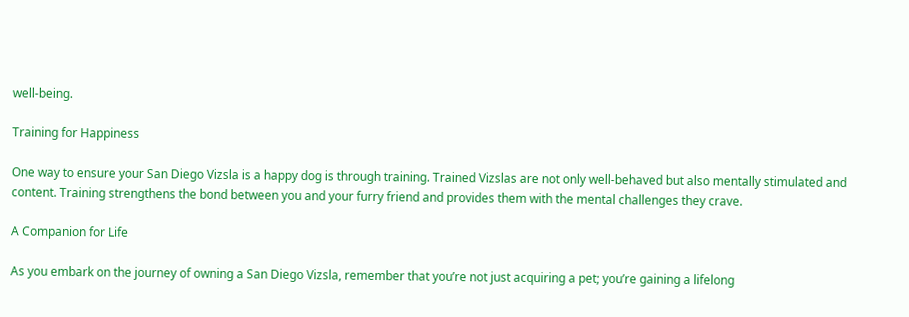well-being.

Training for Happiness

One way to ensure your San Diego Vizsla is a happy dog is through training. Trained Vizslas are not only well-behaved but also mentally stimulated and content. Training strengthens the bond between you and your furry friend and provides them with the mental challenges they crave.

A Companion for Life

As you embark on the journey of owning a San Diego Vizsla, remember that you’re not just acquiring a pet; you’re gaining a lifelong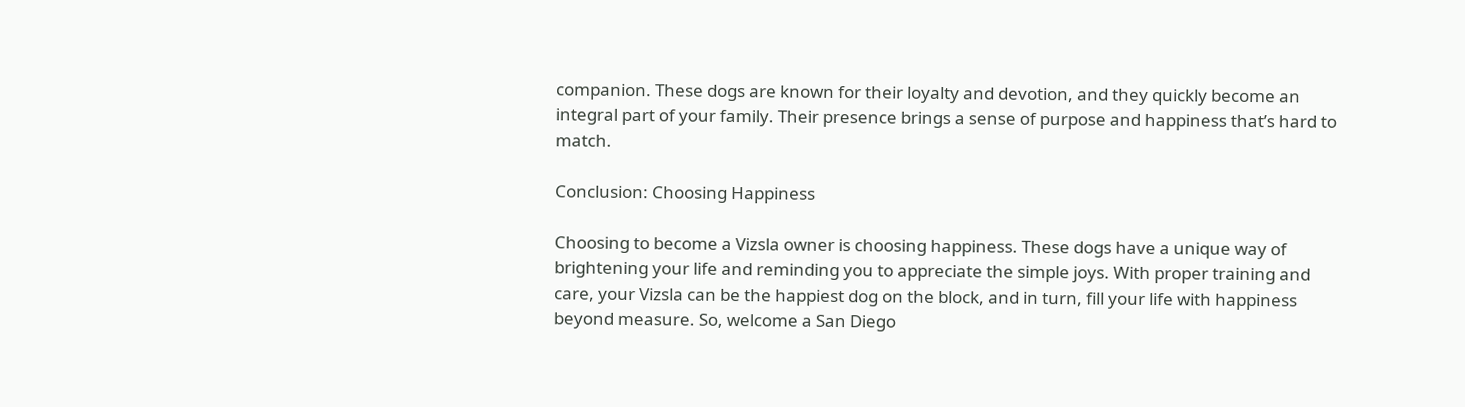companion. These dogs are known for their loyalty and devotion, and they quickly become an integral part of your family. Their presence brings a sense of purpose and happiness that’s hard to match.

Conclusion: Choosing Happiness

Choosing to become a Vizsla owner is choosing happiness. These dogs have a unique way of brightening your life and reminding you to appreciate the simple joys. With proper training and care, your Vizsla can be the happiest dog on the block, and in turn, fill your life with happiness beyond measure. So, welcome a San Diego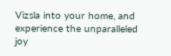Vizsla into your home, and experience the unparalleled joy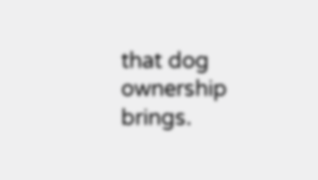that dog ownership brings.